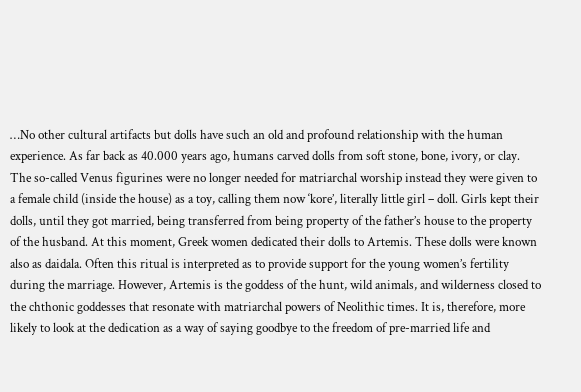…No other cultural artifacts but dolls have such an old and profound relationship with the human experience. As far back as 40.000 years ago, humans carved dolls from soft stone, bone, ivory, or clay. The so-called Venus figurines were no longer needed for matriarchal worship instead they were given to a female child (inside the house) as a toy, calling them now ‘kore’, literally little girl – doll. Girls kept their dolls, until they got married, being transferred from being property of the father’s house to the property of the husband. At this moment, Greek women dedicated their dolls to Artemis. These dolls were known also as daidala. Often this ritual is interpreted as to provide support for the young women’s fertility during the marriage. However, Artemis is the goddess of the hunt, wild animals, and wilderness closed to the chthonic goddesses that resonate with matriarchal powers of Neolithic times. It is, therefore, more likely to look at the dedication as a way of saying goodbye to the freedom of pre-married life and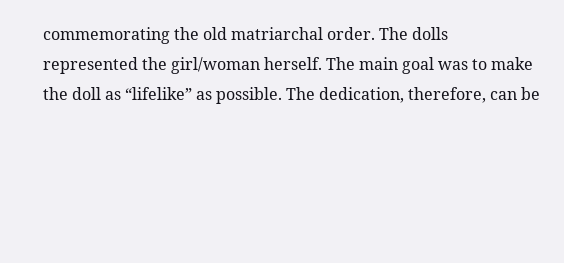commemorating the old matriarchal order. The dolls represented the girl/woman herself. The main goal was to make the doll as “lifelike” as possible. The dedication, therefore, can be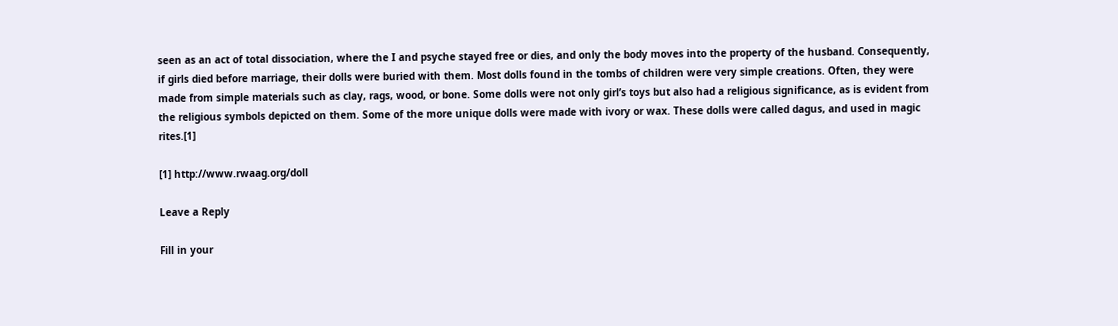seen as an act of total dissociation, where the I and psyche stayed free or dies, and only the body moves into the property of the husband. Consequently, if girls died before marriage, their dolls were buried with them. Most dolls found in the tombs of children were very simple creations. Often, they were made from simple materials such as clay, rags, wood, or bone. Some dolls were not only girl’s toys but also had a religious significance, as is evident from the religious symbols depicted on them. Some of the more unique dolls were made with ivory or wax. These dolls were called dagus, and used in magic rites.[1]

[1] http://www.rwaag.org/doll

Leave a Reply

Fill in your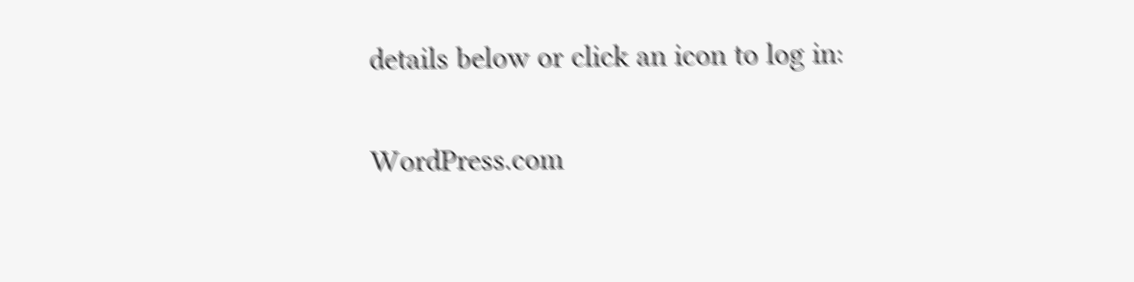details below or click an icon to log in:

WordPress.com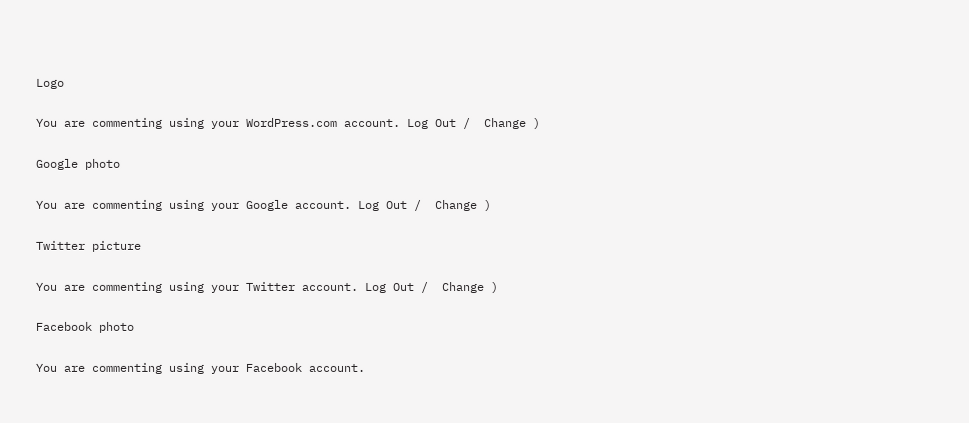Logo

You are commenting using your WordPress.com account. Log Out /  Change )

Google photo

You are commenting using your Google account. Log Out /  Change )

Twitter picture

You are commenting using your Twitter account. Log Out /  Change )

Facebook photo

You are commenting using your Facebook account.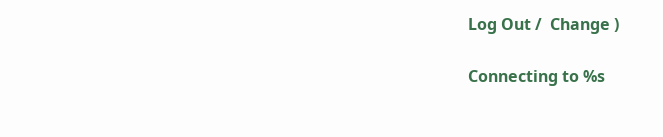Log Out /  Change )

Connecting to %s